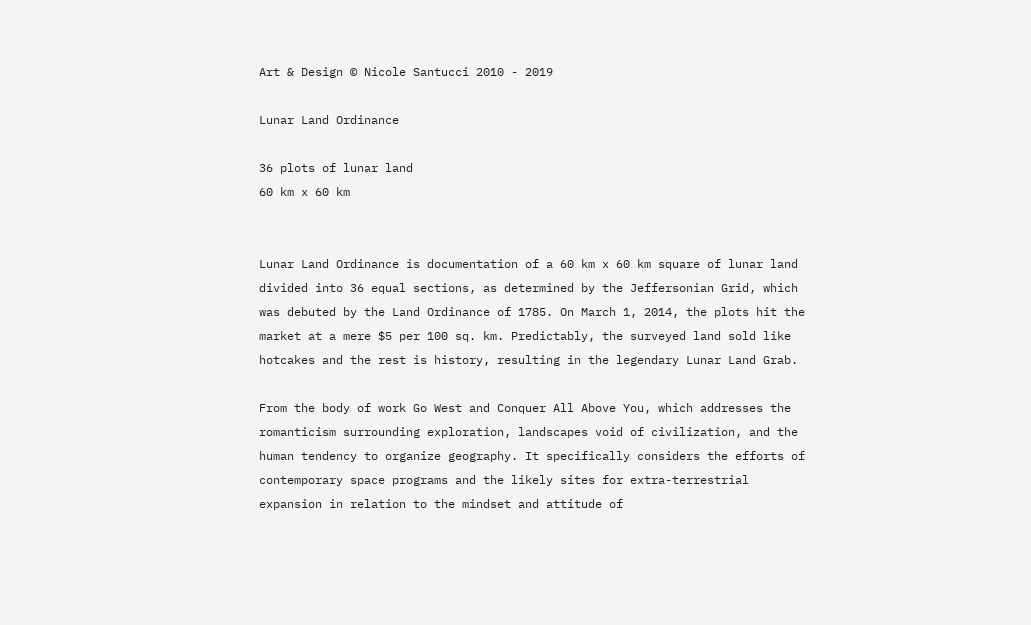Art & Design © Nicole Santucci 2010 - 2019

Lunar Land Ordinance

36 plots of lunar land
60 km x 60 km


Lunar Land Ordinance is documentation of a 60 km x 60 km square of lunar land divided into 36 equal sections, as determined by the Jeffersonian Grid, which was debuted by the Land Ordinance of 1785. On March 1, 2014, the plots hit the market at a mere $5 per 100 sq. km. Predictably, the surveyed land sold like hotcakes and the rest is history, resulting in the legendary Lunar Land Grab.

From the body of work Go West and Conquer All Above You, which addresses the romanticism surrounding exploration, landscapes void of civilization, and the human tendency to organize geography. It specifically considers the efforts of contemporary space programs and the likely sites for extra-terrestrial expansion in relation to the mindset and attitude of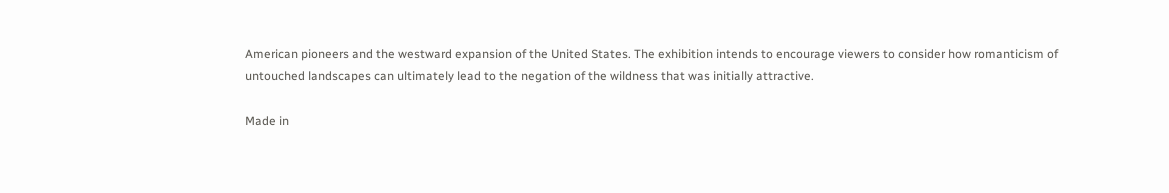American pioneers and the westward expansion of the United States. The exhibition intends to encourage viewers to consider how romanticism of untouched landscapes can ultimately lead to the negation of the wildness that was initially attractive.

Made in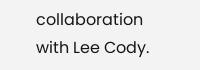collaboration with Lee Cody.